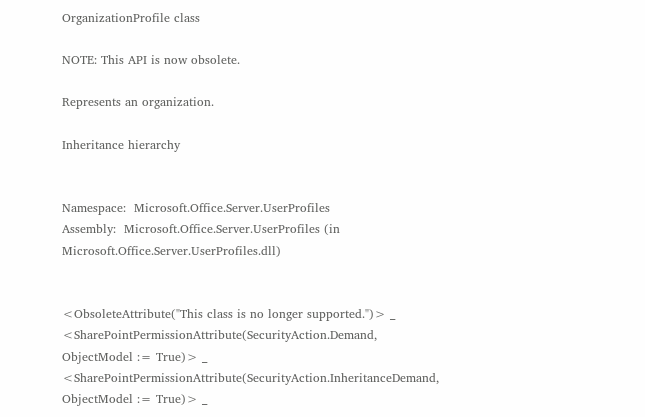OrganizationProfile class

NOTE: This API is now obsolete.

Represents an organization.

Inheritance hierarchy


Namespace:  Microsoft.Office.Server.UserProfiles
Assembly:  Microsoft.Office.Server.UserProfiles (in Microsoft.Office.Server.UserProfiles.dll)


<ObsoleteAttribute("This class is no longer supported.")> _
<SharePointPermissionAttribute(SecurityAction.Demand, ObjectModel := True)> _
<SharePointPermissionAttribute(SecurityAction.InheritanceDemand, ObjectModel := True)> _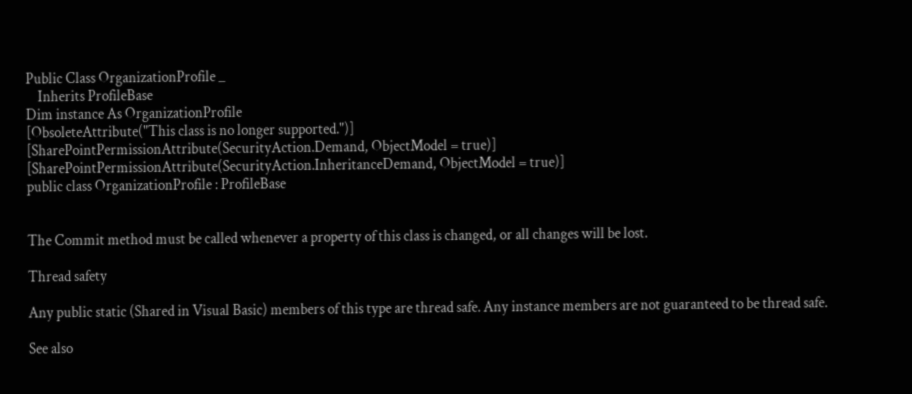Public Class OrganizationProfile _
    Inherits ProfileBase
Dim instance As OrganizationProfile
[ObsoleteAttribute("This class is no longer supported.")]
[SharePointPermissionAttribute(SecurityAction.Demand, ObjectModel = true)]
[SharePointPermissionAttribute(SecurityAction.InheritanceDemand, ObjectModel = true)]
public class OrganizationProfile : ProfileBase


The Commit method must be called whenever a property of this class is changed, or all changes will be lost.

Thread safety

Any public static (Shared in Visual Basic) members of this type are thread safe. Any instance members are not guaranteed to be thread safe.

See also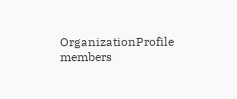OrganizationProfile members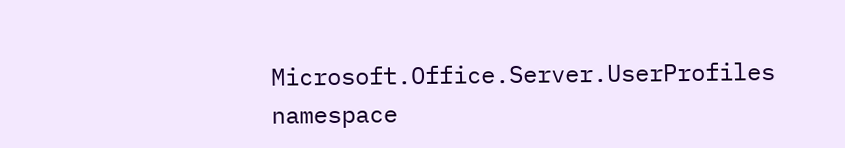Microsoft.Office.Server.UserProfiles namespace